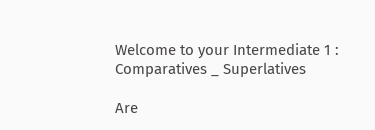Welcome to your Intermediate 1 : Comparatives _ Superlatives

Are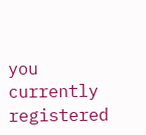you currently registered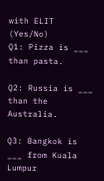with ELIT (Yes/No)
Q1: Pizza is ___ than pasta.

Q2: Russia is ___ than the Australia.

Q3: Bangkok is ___ from Kuala Lumpur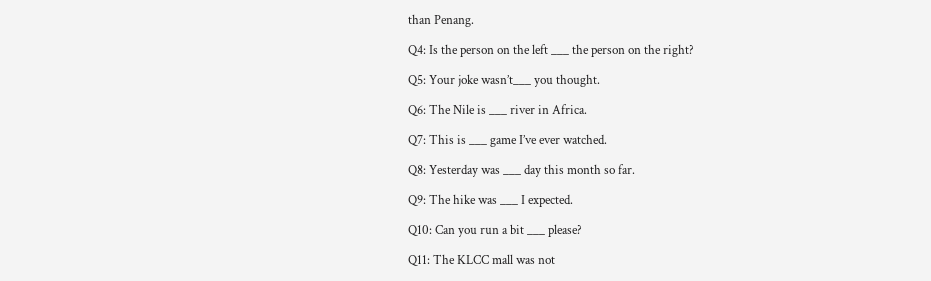than Penang.

Q4: Is the person on the left ___ the person on the right?

Q5: Your joke wasn’t___ you thought.

Q6: The Nile is ___ river in Africa.

Q7: This is ___ game I’ve ever watched.

Q8: Yesterday was ___ day this month so far.

Q9: The hike was ___ I expected.

Q10: Can you run a bit ___ please?

Q11: The KLCC mall was not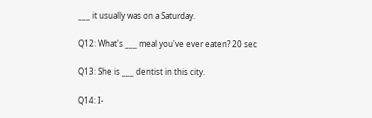___ it usually was on a Saturday.

Q12: What's ___ meal you've ever eaten? 20 sec

Q13: She is ___ dentist in this city.

Q14: I-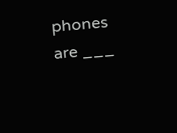phones are ___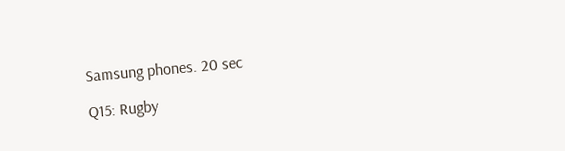Samsung phones. 20 sec

Q15: Rugby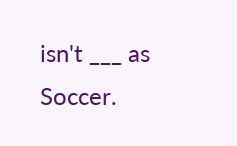isn't ___ as Soccer.